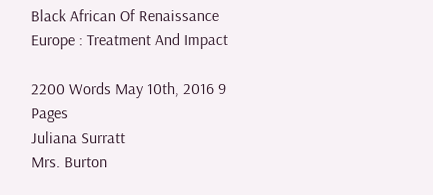Black African Of Renaissance Europe : Treatment And Impact

2200 Words May 10th, 2016 9 Pages
Juliana Surratt
Mrs. Burton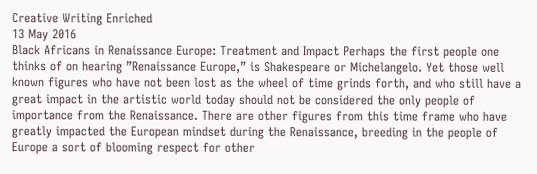Creative Writing Enriched
13 May 2016
Black Africans in Renaissance Europe: Treatment and Impact Perhaps the first people one thinks of on hearing ”Renaissance Europe,” is Shakespeare or Michelangelo. Yet those well known figures who have not been lost as the wheel of time grinds forth, and who still have a great impact in the artistic world today should not be considered the only people of importance from the Renaissance. There are other figures from this time frame who have greatly impacted the European mindset during the Renaissance, breeding in the people of Europe a sort of blooming respect for other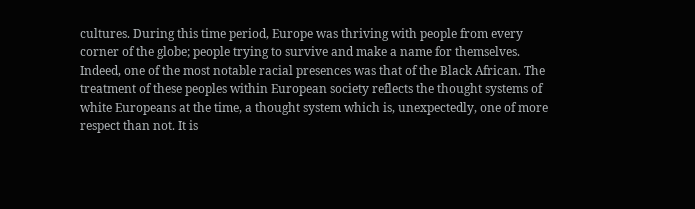cultures. During this time period, Europe was thriving with people from every corner of the globe; people trying to survive and make a name for themselves. Indeed, one of the most notable racial presences was that of the Black African. The treatment of these peoples within European society reflects the thought systems of white Europeans at the time, a thought system which is, unexpectedly, one of more respect than not. It is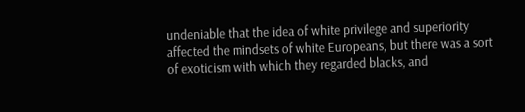undeniable that the idea of white privilege and superiority affected the mindsets of white Europeans, but there was a sort of exoticism with which they regarded blacks, and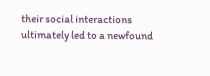their social interactions ultimately led to a newfound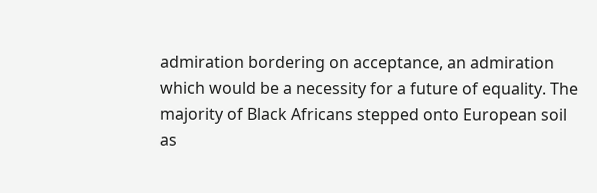admiration bordering on acceptance, an admiration which would be a necessity for a future of equality. The majority of Black Africans stepped onto European soil as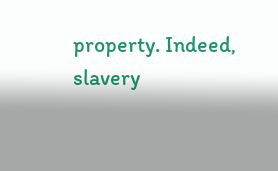property. Indeed, slavery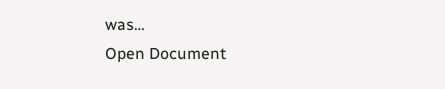was…
Open Document